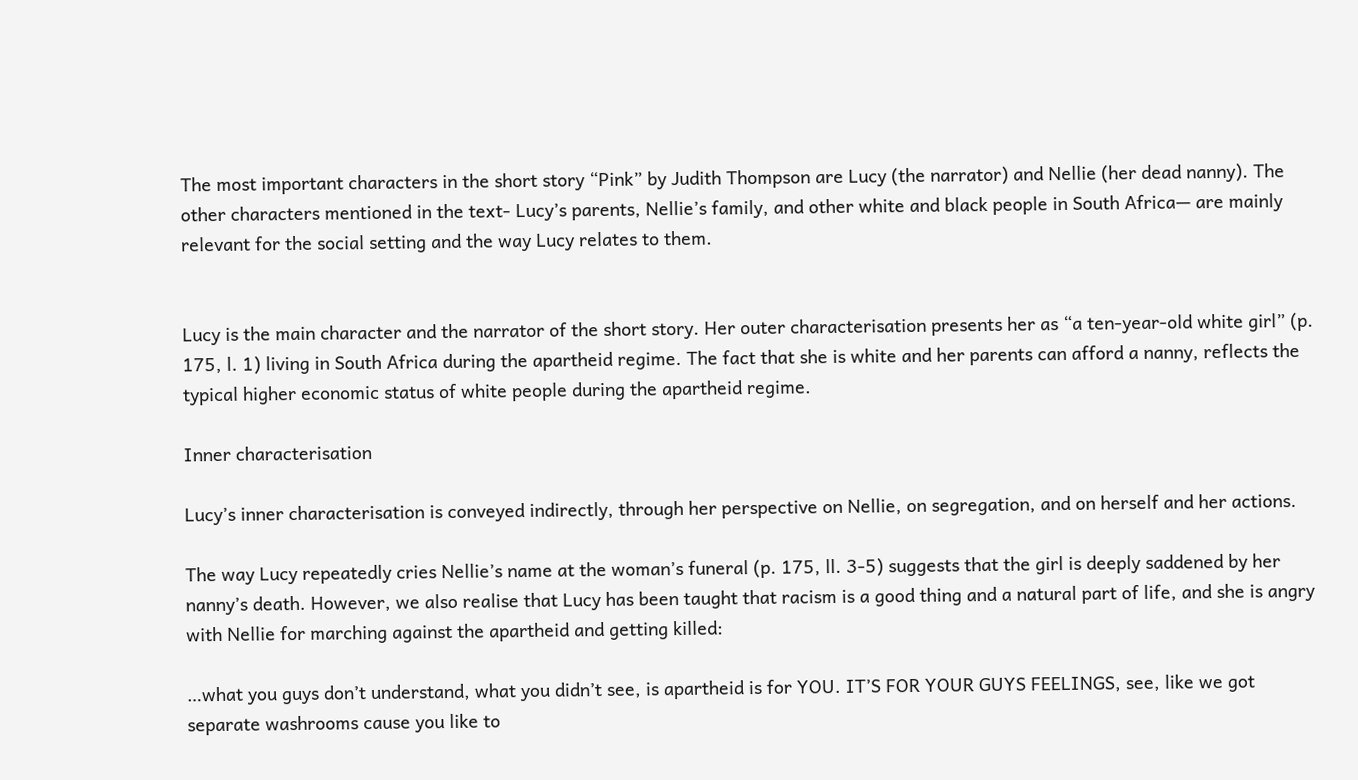The most important characters in the short story “Pink” by Judith Thompson are Lucy (the narrator) and Nellie (her dead nanny). The other characters mentioned in the text- Lucy’s parents, Nellie’s family, and other white and black people in South Africa— are mainly relevant for the social setting and the way Lucy relates to them.


Lucy is the main character and the narrator of the short story. Her outer characterisation presents her as “a ten-year-old white girl” (p. 175, l. 1) living in South Africa during the apartheid regime. The fact that she is white and her parents can afford a nanny, reflects the typical higher economic status of white people during the apartheid regime.

Inner characterisation

Lucy’s inner characterisation is conveyed indirectly, through her perspective on Nellie, on segregation, and on herself and her actions.

The way Lucy repeatedly cries Nellie’s name at the woman’s funeral (p. 175, ll. 3-5) suggests that the girl is deeply saddened by her nanny’s death. However, we also realise that Lucy has been taught that racism is a good thing and a natural part of life, and she is angry with Nellie for marching against the apartheid and getting killed:

…what you guys don’t understand, what you didn’t see, is apartheid is for YOU. IT’S FOR YOUR GUYS FEELINGS, see, like we got separate washrooms cause you like to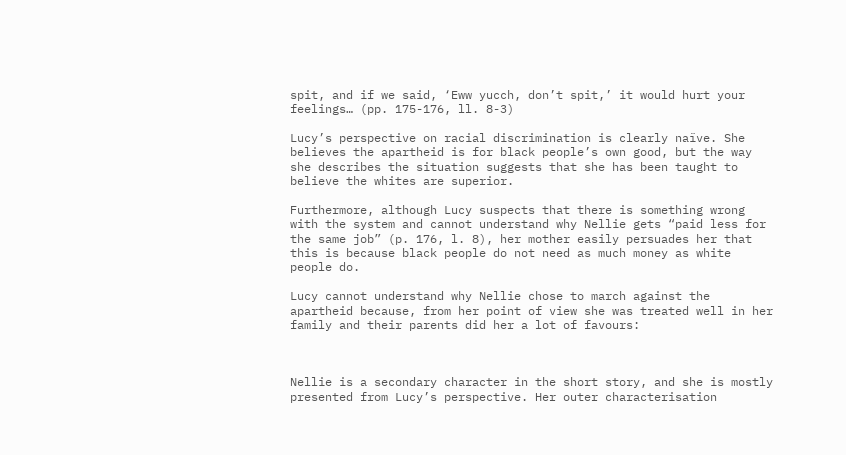spit, and if we said, ‘Eww yucch, don’t spit,’ it would hurt your feelings… (pp. 175-176, ll. 8-3)

Lucy’s perspective on racial discrimination is clearly naïve. She believes the apartheid is for black people’s own good, but the way she describes the situation suggests that she has been taught to believe the whites are superior.

Furthermore, although Lucy suspects that there is something wrong with the system and cannot understand why Nellie gets “paid less for the same job” (p. 176, l. 8), her mother easily persuades her that this is because black people do not need as much money as white people do.

Lucy cannot understand why Nellie chose to march against the apartheid because, from her point of view she was treated well in her family and their parents did her a lot of favours:



Nellie is a secondary character in the short story, and she is mostly presented from Lucy’s perspective. Her outer characterisation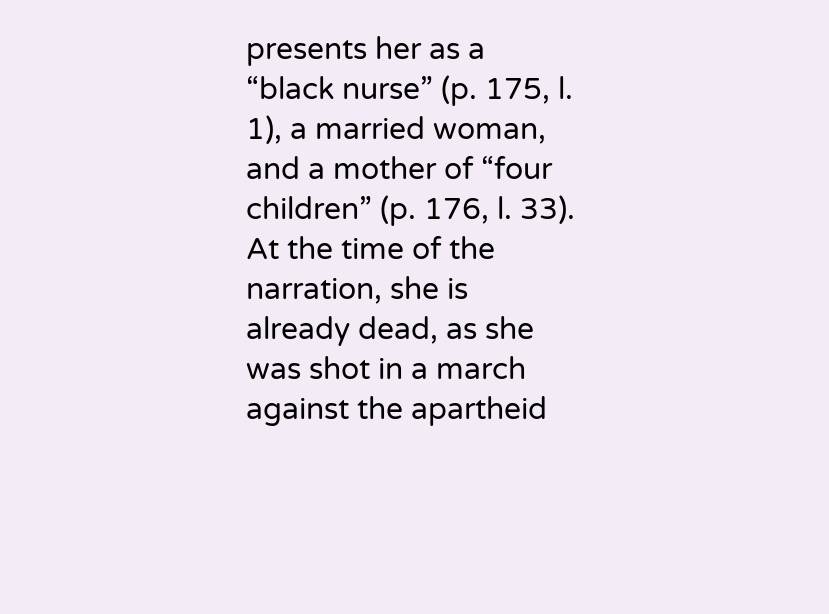presents her as a “black nurse” (p. 175, l. 1), a married woman, and a mother of “four children” (p. 176, l. 33). At the time of the narration, she is already dead, as she was shot in a march against the apartheid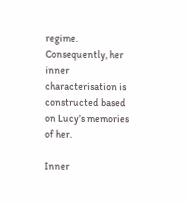regime. Consequently, her inner characterisation is constructed based on Lucy’s memories of her.

Inner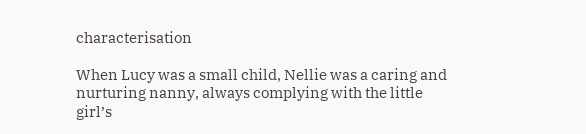characterisation

When Lucy was a small child, Nellie was a caring and nurturing nanny, always complying with the little girl’s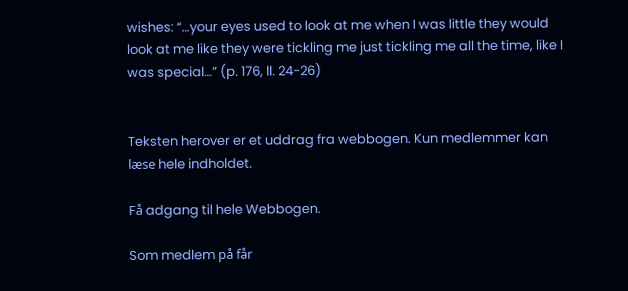wishes: “…your eyes used to look at me when I was little they would look at me like they were tickling me just tickling me all the time, like I was special…” (p. 176, ll. 24-26)


Teksten herover er et uddrag fra webbogen. Kun medlemmer kan læse hele indholdet.

Få adgang til hele Webbogen.

Som medlem på får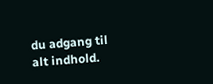du adgang til alt indhold.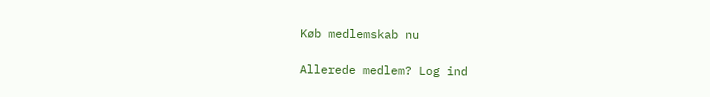Køb medlemskab nu

Allerede medlem? Log ind